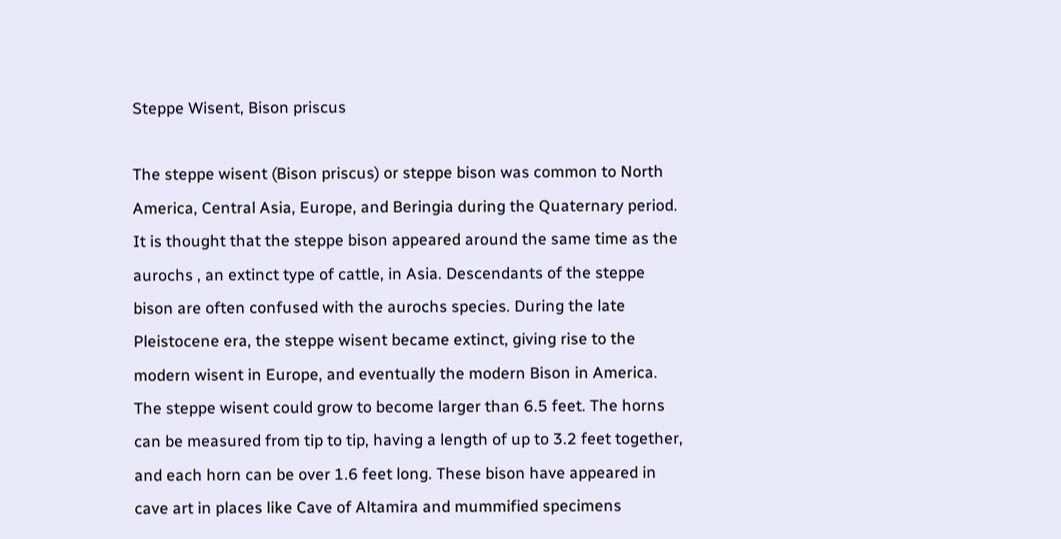Steppe Wisent, Bison priscus

The steppe wisent (Bison priscus) or steppe bison was common to North America, Central Asia, Europe, and Beringia during the Quaternary period. It is thought that the steppe bison appeared around the same time as the aurochs , an extinct type of cattle, in Asia. Descendants of the steppe bison are often confused with the aurochs species. During the late Pleistocene era, the steppe wisent became extinct, giving rise to the modern wisent in Europe, and eventually the modern Bison in America. The steppe wisent could grow to become larger than 6.5 feet. The horns can be measured from tip to tip, having a length of up to 3.2 feet together, and each horn can be over 1.6 feet long. These bison have appeared in cave art in places like Cave of Altamira and mummified specimens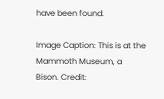have been found.

Image Caption: This is at the Mammoth Museum, a Bison. Credit: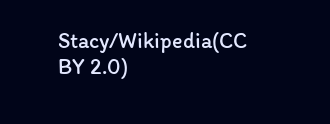Stacy/Wikipedia(CC BY 2.0)